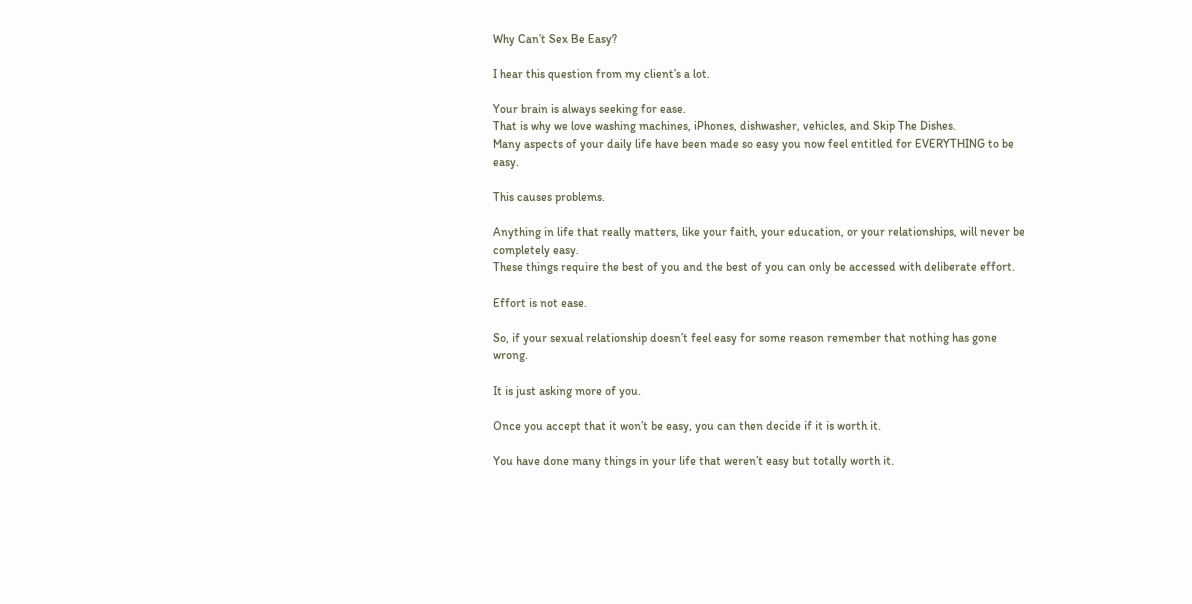Why Can’t Sex Be Easy?

I hear this question from my client’s a lot.

Your brain is always seeking for ease.
That is why we love washing machines, iPhones, dishwasher, vehicles, and Skip The Dishes.
Many aspects of your daily life have been made so easy you now feel entitled for EVERYTHING to be easy.

This causes problems.

Anything in life that really matters, like your faith, your education, or your relationships, will never be completely easy.
These things require the best of you and the best of you can only be accessed with deliberate effort.

Effort is not ease.

So, if your sexual relationship doesn’t feel easy for some reason remember that nothing has gone wrong.

It is just asking more of you.

Once you accept that it won’t be easy, you can then decide if it is worth it.

You have done many things in your life that weren’t easy but totally worth it.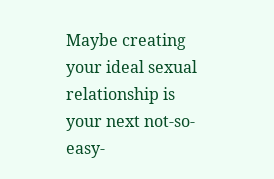Maybe creating your ideal sexual relationship is your next not-so-easy-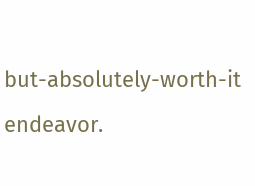but-absolutely-worth-it endeavor.